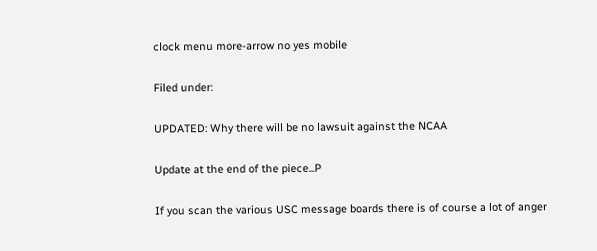clock menu more-arrow no yes mobile

Filed under:

UPDATED: Why there will be no lawsuit against the NCAA

Update at the end of the piece...P

If you scan the various USC message boards there is of course a lot of anger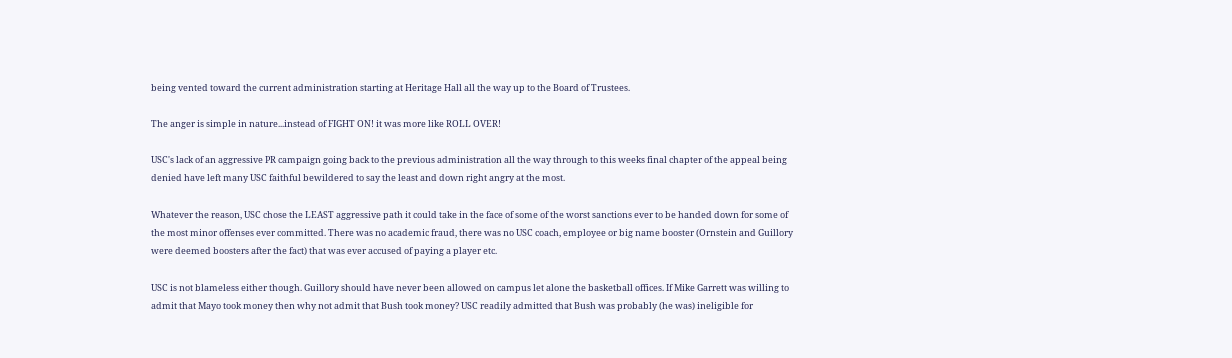being vented toward the current administration starting at Heritage Hall all the way up to the Board of Trustees.

The anger is simple in nature...instead of FIGHT ON! it was more like ROLL OVER!

USC's lack of an aggressive PR campaign going back to the previous administration all the way through to this weeks final chapter of the appeal being denied have left many USC faithful bewildered to say the least and down right angry at the most.

Whatever the reason, USC chose the LEAST aggressive path it could take in the face of some of the worst sanctions ever to be handed down for some of the most minor offenses ever committed. There was no academic fraud, there was no USC coach, employee or big name booster (Ornstein and Guillory were deemed boosters after the fact) that was ever accused of paying a player etc.

USC is not blameless either though. Guillory should have never been allowed on campus let alone the basketball offices. If Mike Garrett was willing to admit that Mayo took money then why not admit that Bush took money? USC readily admitted that Bush was probably (he was) ineligible for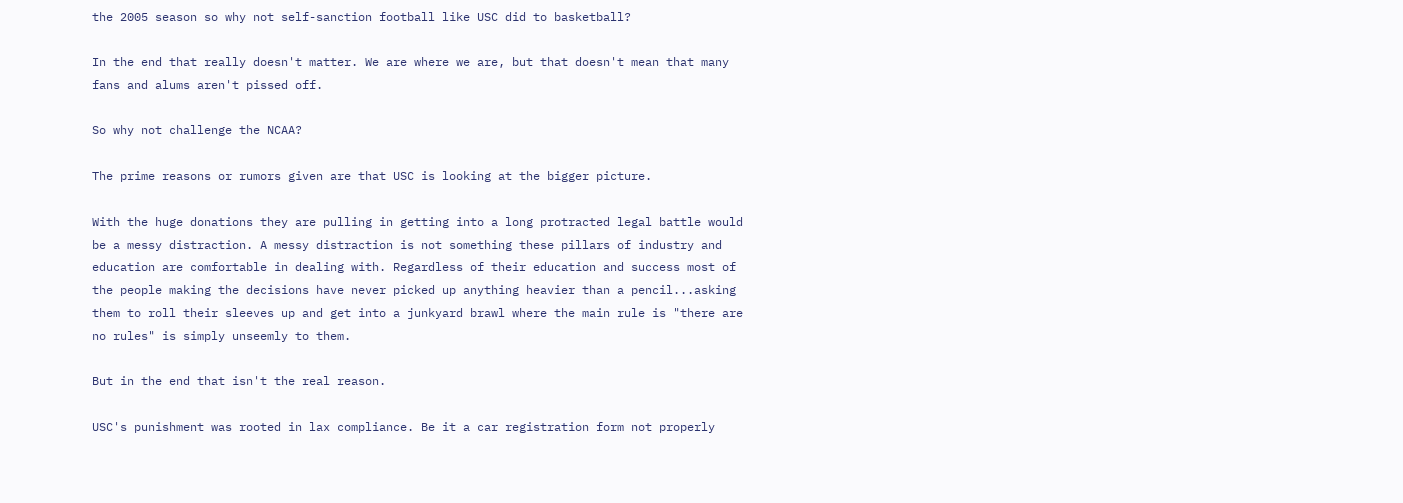the 2005 season so why not self-sanction football like USC did to basketball?

In the end that really doesn't matter. We are where we are, but that doesn't mean that many fans and alums aren't pissed off.

So why not challenge the NCAA?

The prime reasons or rumors given are that USC is looking at the bigger picture.

With the huge donations they are pulling in getting into a long protracted legal battle would be a messy distraction. A messy distraction is not something these pillars of industry and education are comfortable in dealing with. Regardless of their education and success most of the people making the decisions have never picked up anything heavier than a pencil...asking them to roll their sleeves up and get into a junkyard brawl where the main rule is "there are no rules" is simply unseemly to them.

But in the end that isn't the real reason.

USC's punishment was rooted in lax compliance. Be it a car registration form not properly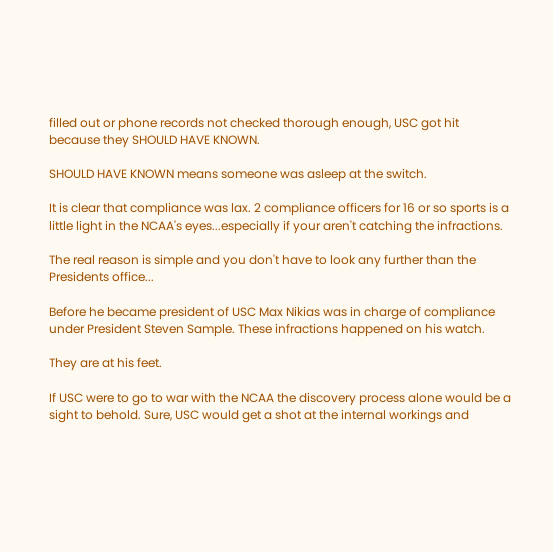filled out or phone records not checked thorough enough, USC got hit because they SHOULD HAVE KNOWN.

SHOULD HAVE KNOWN means someone was asleep at the switch.

It is clear that compliance was lax. 2 compliance officers for 16 or so sports is a little light in the NCAA's eyes...especially if your aren't catching the infractions.

The real reason is simple and you don't have to look any further than the Presidents office...

Before he became president of USC Max Nikias was in charge of compliance under President Steven Sample. These infractions happened on his watch.

They are at his feet.

If USC were to go to war with the NCAA the discovery process alone would be a sight to behold. Sure, USC would get a shot at the internal workings and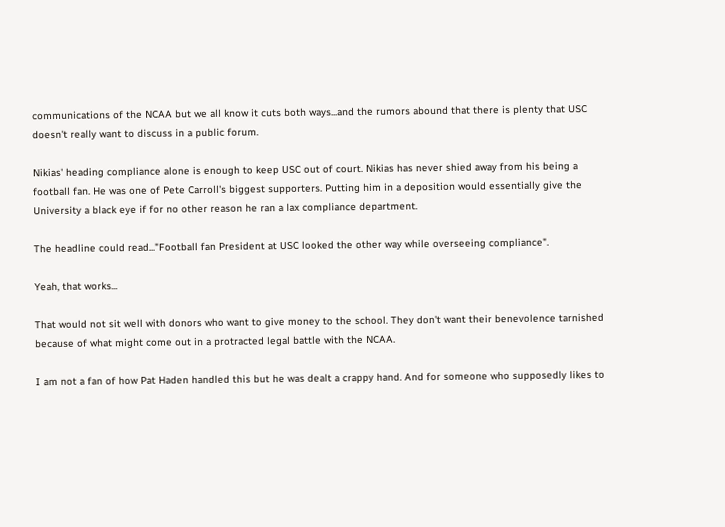communications of the NCAA but we all know it cuts both ways...and the rumors abound that there is plenty that USC doesn't really want to discuss in a public forum.

Nikias' heading compliance alone is enough to keep USC out of court. Nikias has never shied away from his being a football fan. He was one of Pete Carroll's biggest supporters. Putting him in a deposition would essentially give the University a black eye if for no other reason he ran a lax compliance department.

The headline could read..."Football fan President at USC looked the other way while overseeing compliance".

Yeah, that works...

That would not sit well with donors who want to give money to the school. They don't want their benevolence tarnished because of what might come out in a protracted legal battle with the NCAA.

I am not a fan of how Pat Haden handled this but he was dealt a crappy hand. And for someone who supposedly likes to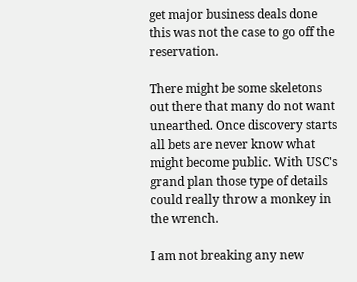get major business deals done this was not the case to go off the reservation.

There might be some skeletons out there that many do not want unearthed. Once discovery starts all bets are never know what might become public. With USC's grand plan those type of details could really throw a monkey in the wrench.

I am not breaking any new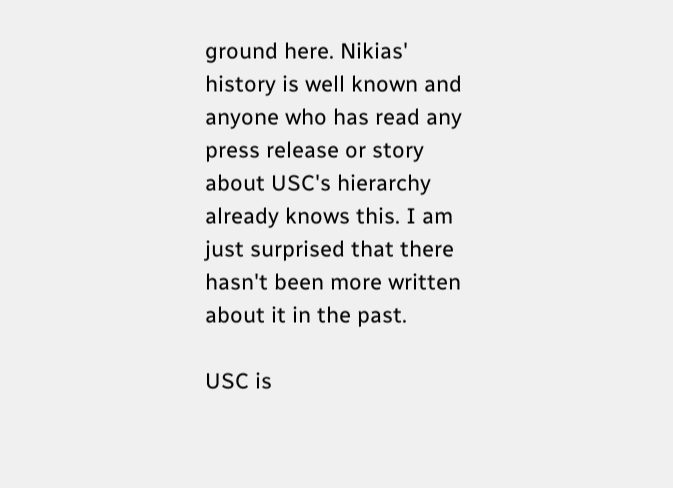ground here. Nikias' history is well known and anyone who has read any press release or story about USC's hierarchy already knows this. I am just surprised that there hasn't been more written about it in the past.

USC is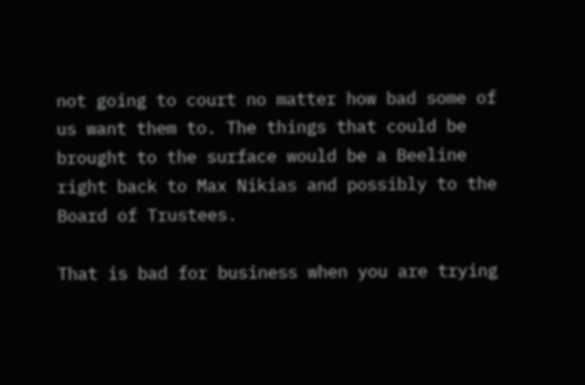not going to court no matter how bad some of us want them to. The things that could be brought to the surface would be a Beeline right back to Max Nikias and possibly to the Board of Trustees.

That is bad for business when you are trying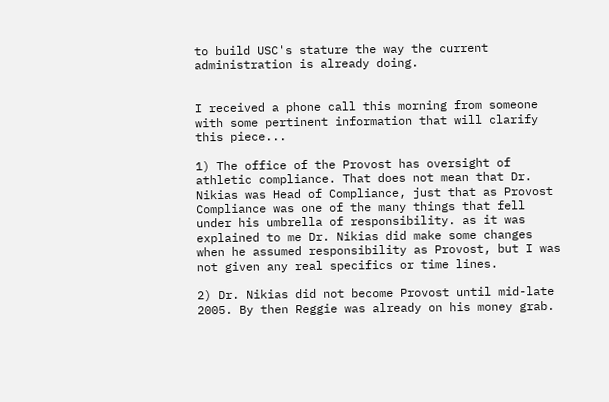to build USC's stature the way the current administration is already doing.


I received a phone call this morning from someone with some pertinent information that will clarify this piece...

1) The office of the Provost has oversight of athletic compliance. That does not mean that Dr. Nikias was Head of Compliance, just that as Provost Compliance was one of the many things that fell under his umbrella of responsibility. as it was explained to me Dr. Nikias did make some changes when he assumed responsibility as Provost, but I was not given any real specifics or time lines.

2) Dr. Nikias did not become Provost until mid-late 2005. By then Reggie was already on his money grab.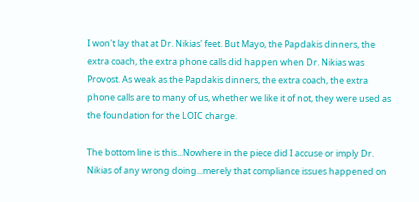I won't lay that at Dr. Nikias' feet. But Mayo, the Papdakis dinners, the extra coach, the extra phone calls did happen when Dr. Nikias was Provost. As weak as the Papdakis dinners, the extra coach, the extra phone calls are to many of us, whether we like it of not, they were used as the foundation for the LOIC charge.

The bottom line is this...Nowhere in the piece did I accuse or imply Dr. Nikias of any wrong doing...merely that compliance issues happened on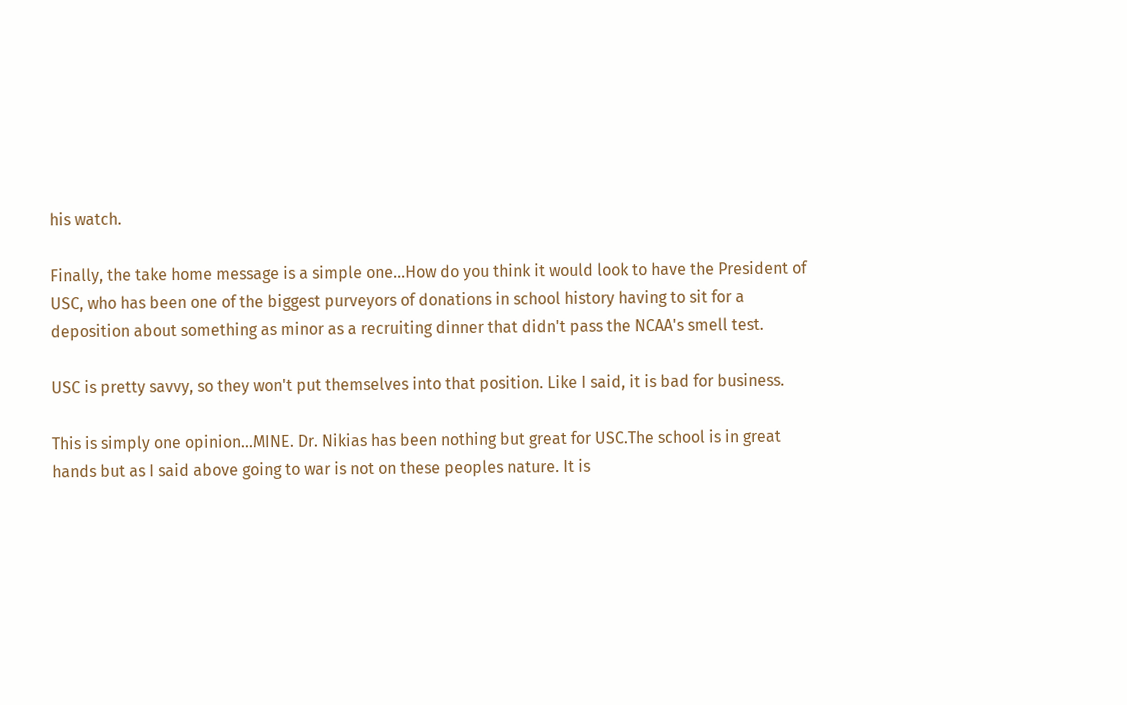his watch.

Finally, the take home message is a simple one...How do you think it would look to have the President of USC, who has been one of the biggest purveyors of donations in school history having to sit for a deposition about something as minor as a recruiting dinner that didn't pass the NCAA's smell test.

USC is pretty savvy, so they won't put themselves into that position. Like I said, it is bad for business.

This is simply one opinion...MINE. Dr. Nikias has been nothing but great for USC.The school is in great hands but as I said above going to war is not on these peoples nature. It is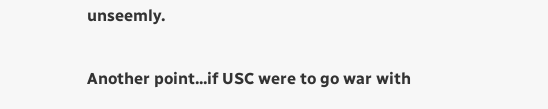unseemly.

Another point...if USC were to go war with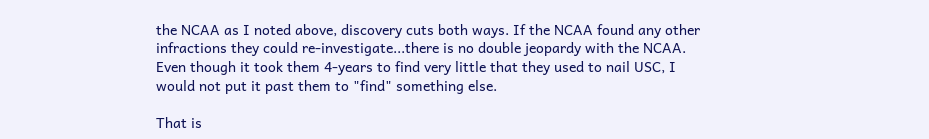the NCAA as I noted above, discovery cuts both ways. If the NCAA found any other infractions they could re-investigate...there is no double jeopardy with the NCAA. Even though it took them 4-years to find very little that they used to nail USC, I would not put it past them to "find" something else.

That is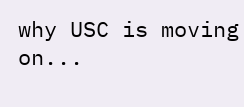why USC is moving on...